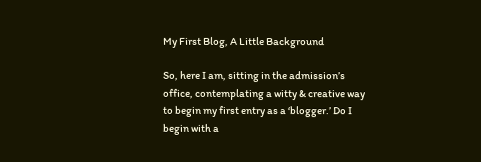My First Blog, A Little Background

So, here I am, sitting in the admission’s office, contemplating a witty & creative way to begin my first entry as a ‘blogger.’ Do I begin with a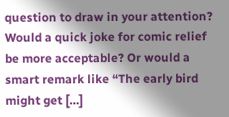question to draw in your attention? Would a quick joke for comic relief be more acceptable? Or would a smart remark like “The early bird might get […]